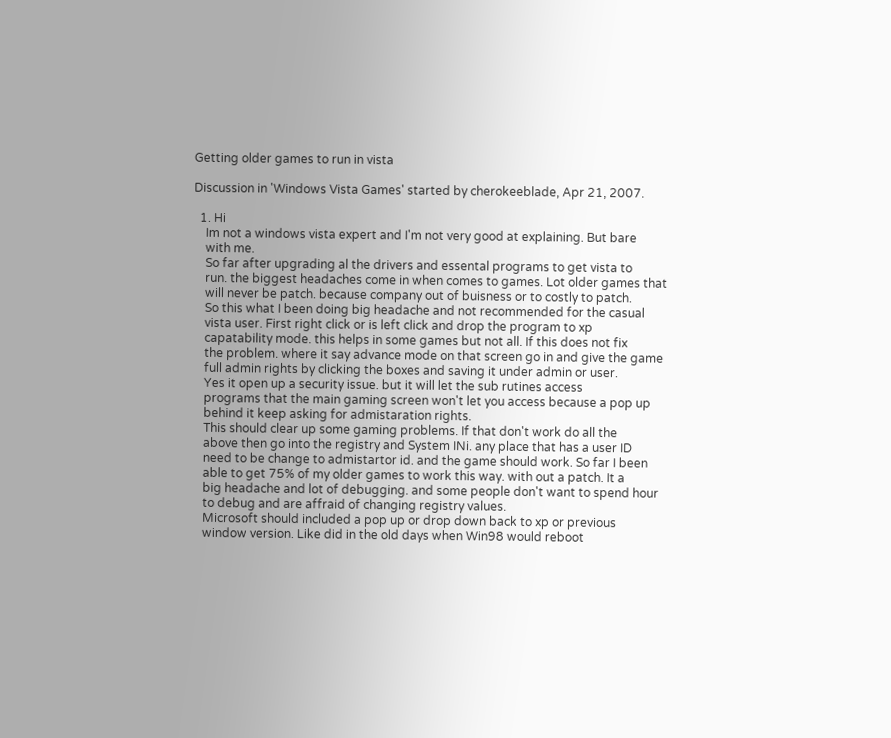Getting older games to run in vista

Discussion in 'Windows Vista Games' started by cherokeeblade, Apr 21, 2007.

  1. Hi
    Im not a windows vista expert and I'm not very good at explaining. But bare
    with me.
    So far after upgrading al the drivers and essental programs to get vista to
    run. the biggest headaches come in when comes to games. Lot older games that
    will never be patch. because company out of buisness or to costly to patch.
    So this what I been doing big headache and not recommended for the casual
    vista user. First right click or is left click and drop the program to xp
    capatability mode. this helps in some games but not all. If this does not fix
    the problem. where it say advance mode on that screen go in and give the game
    full admin rights by clicking the boxes and saving it under admin or user.
    Yes it open up a security issue. but it will let the sub rutines access
    programs that the main gaming screen won't let you access because a pop up
    behind it keep asking for admistaration rights.
    This should clear up some gaming problems. If that don't work do all the
    above then go into the registry and System INi. any place that has a user ID
    need to be change to admistartor id. and the game should work. So far I been
    able to get 75% of my older games to work this way. with out a patch. It a
    big headache and lot of debugging. and some people don't want to spend hour
    to debug and are affraid of changing registry values.
    Microsoft should included a pop up or drop down back to xp or previous
    window version. Like did in the old days when Win98 would reboot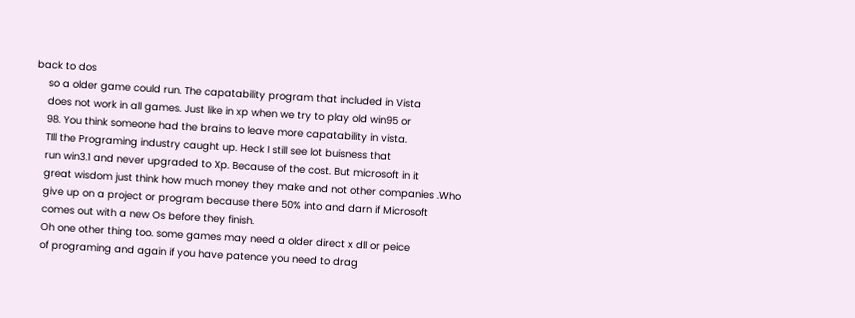back to dos
    so a older game could run. The capatability program that included in Vista
    does not work in all games. Just like in xp when we try to play old win95 or
    98. You think someone had the brains to leave more capatability in vista.
    TIll the Programing industry caught up. Heck I still see lot buisness that
    run win3.1 and never upgraded to Xp. Because of the cost. But microsoft in it
    great wisdom just think how much money they make and not other companies .Who
    give up on a project or program because there 50% into and darn if Microsoft
    comes out with a new Os before they finish.
    Oh one other thing too. some games may need a older direct x dll or peice
    of programing and again if you have patence you need to drag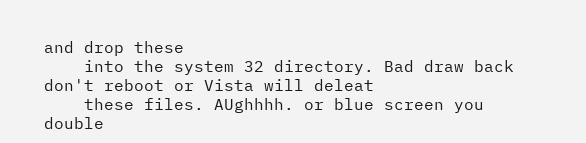and drop these
    into the system 32 directory. Bad draw back don't reboot or Vista will deleat
    these files. AUghhhh. or blue screen you double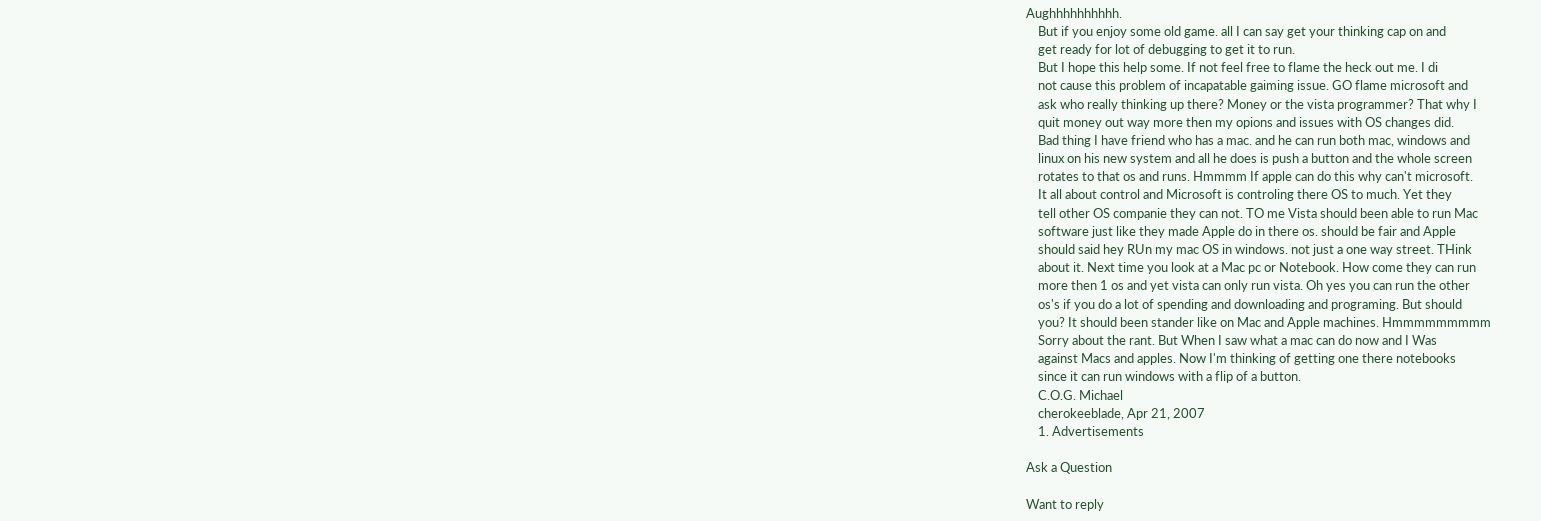Aughhhhhhhhhh.
    But if you enjoy some old game. all I can say get your thinking cap on and
    get ready for lot of debugging to get it to run.
    But I hope this help some. If not feel free to flame the heck out me. I di
    not cause this problem of incapatable gaiming issue. GO flame microsoft and
    ask who really thinking up there? Money or the vista programmer? That why I
    quit money out way more then my opions and issues with OS changes did.
    Bad thing I have friend who has a mac. and he can run both mac, windows and
    linux on his new system and all he does is push a button and the whole screen
    rotates to that os and runs. Hmmmm If apple can do this why can't microsoft.
    It all about control and Microsoft is controling there OS to much. Yet they
    tell other OS companie they can not. TO me Vista should been able to run Mac
    software just like they made Apple do in there os. should be fair and Apple
    should said hey RUn my mac OS in windows. not just a one way street. THink
    about it. Next time you look at a Mac pc or Notebook. How come they can run
    more then 1 os and yet vista can only run vista. Oh yes you can run the other
    os's if you do a lot of spending and downloading and programing. But should
    you? It should been stander like on Mac and Apple machines. Hmmmmmmmmm
    Sorry about the rant. But When I saw what a mac can do now and I Was
    against Macs and apples. Now I'm thinking of getting one there notebooks
    since it can run windows with a flip of a button.
    C.O.G. Michael
    cherokeeblade, Apr 21, 2007
    1. Advertisements

Ask a Question

Want to reply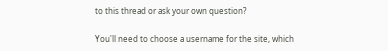to this thread or ask your own question?

You'll need to choose a username for the site, which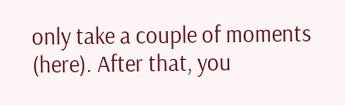only take a couple of moments (here). After that, you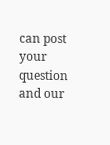can post your question and our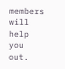members will help you out.